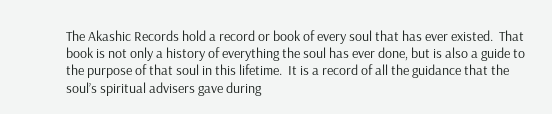The Akashic Records hold a record or book of every soul that has ever existed.  That book is not only a history of everything the soul has ever done, but is also a guide to the purpose of that soul in this lifetime.  It is a record of all the guidance that the soul’s spiritual advisers gave during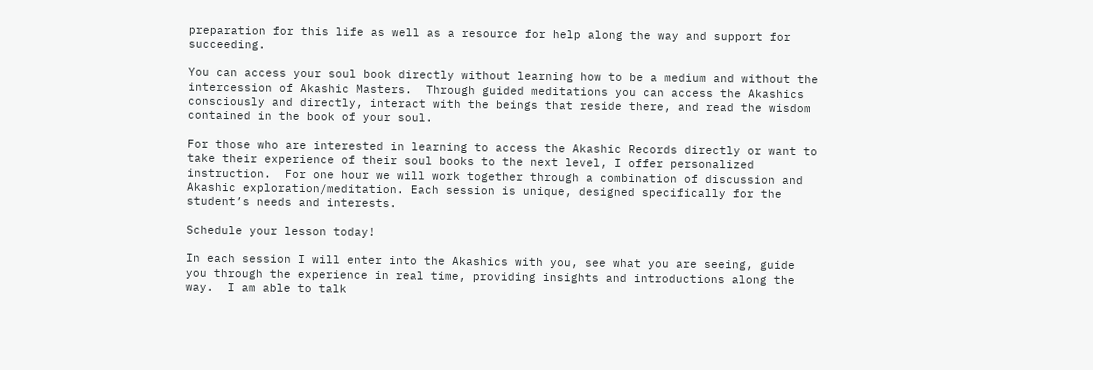preparation for this life as well as a resource for help along the way and support for succeeding.

You can access your soul book directly without learning how to be a medium and without the intercession of Akashic Masters.  Through guided meditations you can access the Akashics consciously and directly, interact with the beings that reside there, and read the wisdom contained in the book of your soul.

For those who are interested in learning to access the Akashic Records directly or want to take their experience of their soul books to the next level, I offer personalized instruction.  For one hour we will work together through a combination of discussion and Akashic exploration/meditation. Each session is unique, designed specifically for the student’s needs and interests.

Schedule your lesson today!

In each session I will enter into the Akashics with you, see what you are seeing, guide you through the experience in real time, providing insights and introductions along the way.  I am able to talk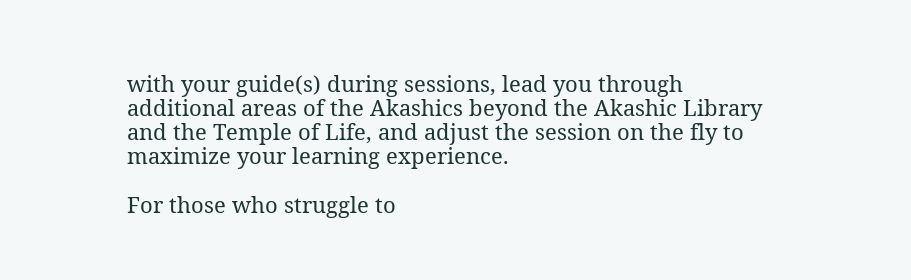with your guide(s) during sessions, lead you through additional areas of the Akashics beyond the Akashic Library and the Temple of Life, and adjust the session on the fly to maximize your learning experience.

For those who struggle to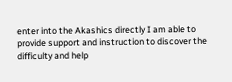enter into the Akashics directly I am able to provide support and instruction to discover the difficulty and help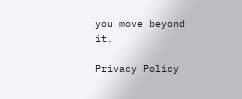you move beyond it.

Privacy Policy